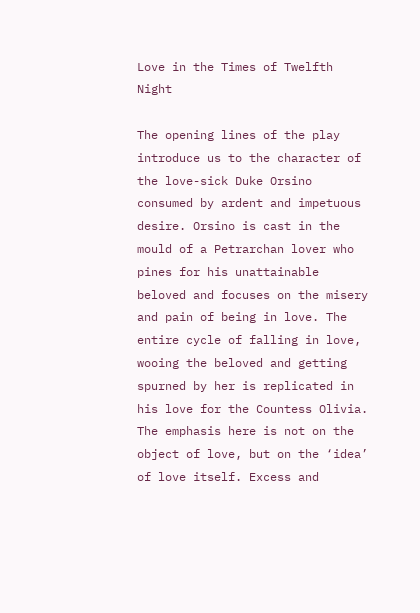Love in the Times of Twelfth Night

The opening lines of the play introduce us to the character of the love-sick Duke Orsino consumed by ardent and impetuous desire. Orsino is cast in the mould of a Petrarchan lover who pines for his unattainable beloved and focuses on the misery and pain of being in love. The entire cycle of falling in love, wooing the beloved and getting spurned by her is replicated in his love for the Countess Olivia. The emphasis here is not on the object of love, but on the ‘idea’ of love itself. Excess and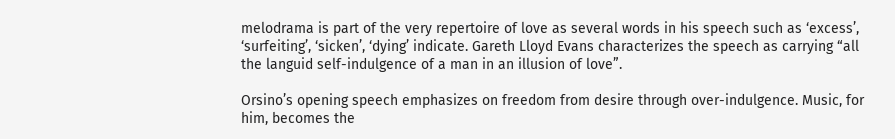melodrama is part of the very repertoire of love as several words in his speech such as ‘excess’, ‘surfeiting’, ‘sicken’, ‘dying’ indicate. Gareth Lloyd Evans characterizes the speech as carrying “all the languid self-indulgence of a man in an illusion of love”.

Orsino’s opening speech emphasizes on freedom from desire through over-indulgence. Music, for him, becomes the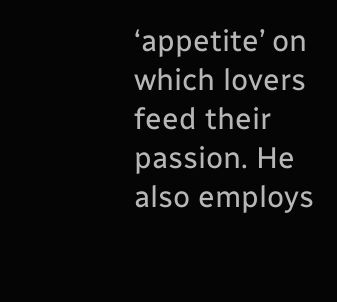‘appetite’ on which lovers feed their passion. He also employs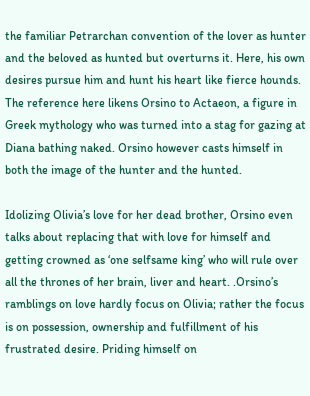the familiar Petrarchan convention of the lover as hunter and the beloved as hunted but overturns it. Here, his own desires pursue him and hunt his heart like fierce hounds. The reference here likens Orsino to Actaeon, a figure in Greek mythology who was turned into a stag for gazing at Diana bathing naked. Orsino however casts himself in both the image of the hunter and the hunted.

Idolizing Olivia’s love for her dead brother, Orsino even talks about replacing that with love for himself and getting crowned as ‘one selfsame king’ who will rule over all the thrones of her brain, liver and heart. .Orsino’s ramblings on love hardly focus on Olivia; rather the focus is on possession, ownership and fulfillment of his frustrated desire. Priding himself on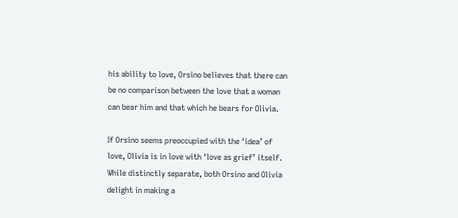his ability to love, Orsino believes that there can be no comparison between the love that a woman can bear him and that which he bears for Olivia.

If Orsino seems preoccupied with the ‘idea’ of love, Olivia is in love with ‘love as grief’ itself. While distinctly separate, both Orsino and Olivia delight in making a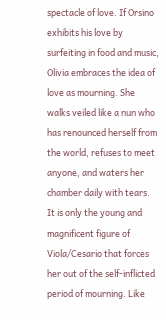spectacle of love. If Orsino exhibits his love by surfeiting in food and music, Olivia embraces the idea of love as mourning. She walks veiled like a nun who has renounced herself from the world, refuses to meet anyone, and waters her chamber daily with tears. It is only the young and magnificent figure of Viola/Cesario that forces her out of the self-inflicted period of mourning. Like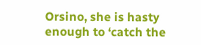Orsino, she is hasty enough to ‘catch the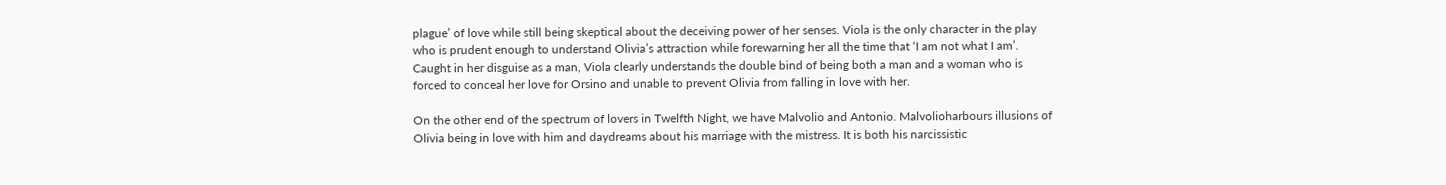plague’ of love while still being skeptical about the deceiving power of her senses. Viola is the only character in the play who is prudent enough to understand Olivia’s attraction while forewarning her all the time that ‘I am not what I am’. Caught in her disguise as a man, Viola clearly understands the double bind of being both a man and a woman who is forced to conceal her love for Orsino and unable to prevent Olivia from falling in love with her.

On the other end of the spectrum of lovers in Twelfth Night, we have Malvolio and Antonio. Malvolioharbours illusions of Olivia being in love with him and daydreams about his marriage with the mistress. It is both his narcissistic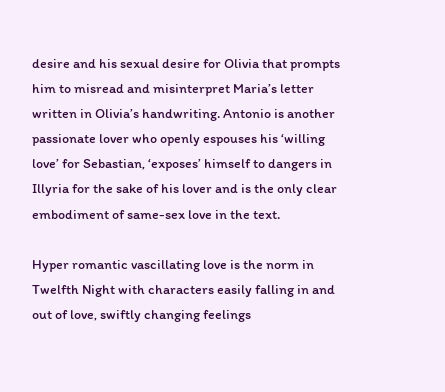desire and his sexual desire for Olivia that prompts him to misread and misinterpret Maria’s letter written in Olivia’s handwriting. Antonio is another passionate lover who openly espouses his ‘willing love’ for Sebastian, ‘exposes’ himself to dangers in Illyria for the sake of his lover and is the only clear embodiment of same-sex love in the text.

Hyper romantic vascillating love is the norm in Twelfth Night with characters easily falling in and out of love, swiftly changing feelings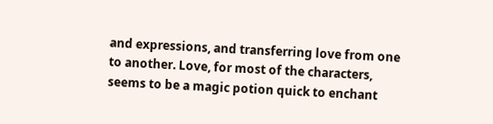and expressions, and transferring love from one to another. Love, for most of the characters, seems to be a magic potion quick to enchant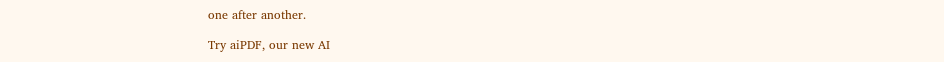one after another.

Try aiPDF, our new AI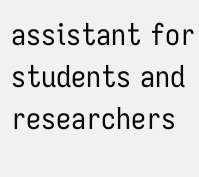assistant for students and researchers